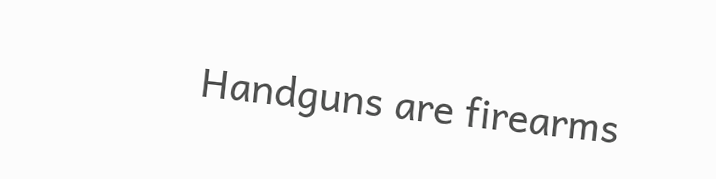Handguns are firearms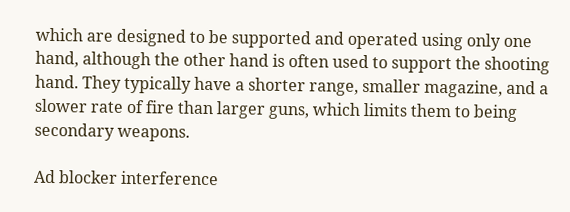which are designed to be supported and operated using only one hand, although the other hand is often used to support the shooting hand. They typically have a shorter range, smaller magazine, and a slower rate of fire than larger guns, which limits them to being secondary weapons.

Ad blocker interference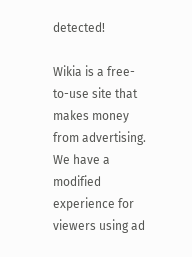detected!

Wikia is a free-to-use site that makes money from advertising. We have a modified experience for viewers using ad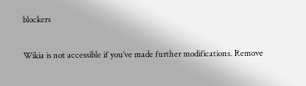blockers

Wikia is not accessible if you’ve made further modifications. Remove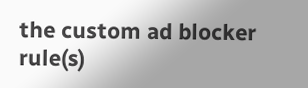the custom ad blocker rule(s)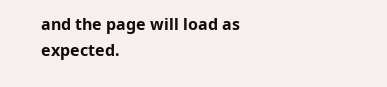and the page will load as expected.